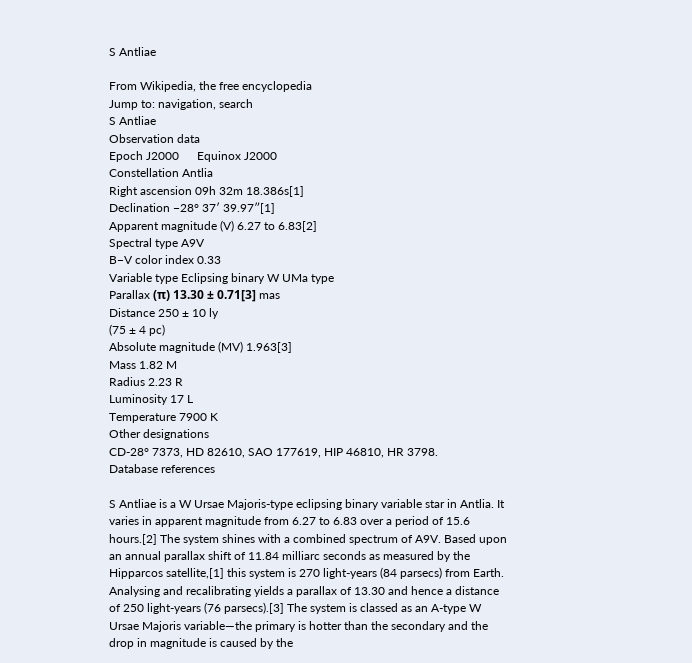S Antliae

From Wikipedia, the free encyclopedia
Jump to: navigation, search
S Antliae
Observation data
Epoch J2000      Equinox J2000
Constellation Antlia
Right ascension 09h 32m 18.386s[1]
Declination −28° 37′ 39.97″[1]
Apparent magnitude (V) 6.27 to 6.83[2]
Spectral type A9V
B−V color index 0.33
Variable type Eclipsing binary W UMa type
Parallax (π) 13.30 ± 0.71[3] mas
Distance 250 ± 10 ly
(75 ± 4 pc)
Absolute magnitude (MV) 1.963[3]
Mass 1.82 M
Radius 2.23 R
Luminosity 17 L
Temperature 7900 K
Other designations
CD-28° 7373, HD 82610, SAO 177619, HIP 46810, HR 3798.
Database references

S Antliae is a W Ursae Majoris-type eclipsing binary variable star in Antlia. It varies in apparent magnitude from 6.27 to 6.83 over a period of 15.6 hours.[2] The system shines with a combined spectrum of A9V. Based upon an annual parallax shift of 11.84 milliarc seconds as measured by the Hipparcos satellite,[1] this system is 270 light-years (84 parsecs) from Earth. Analysing and recalibrating yields a parallax of 13.30 and hence a distance of 250 light-years (76 parsecs).[3] The system is classed as an A-type W Ursae Majoris variable—the primary is hotter than the secondary and the drop in magnitude is caused by the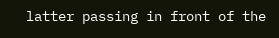latter passing in front of the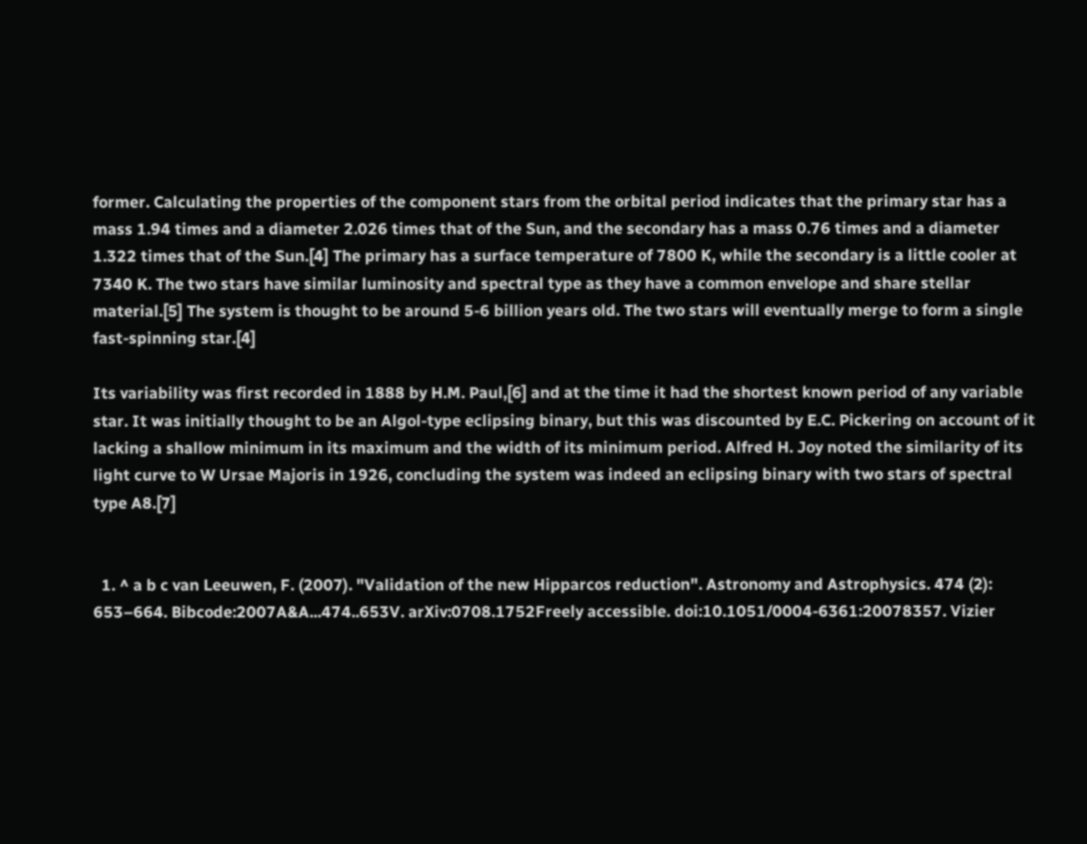former. Calculating the properties of the component stars from the orbital period indicates that the primary star has a mass 1.94 times and a diameter 2.026 times that of the Sun, and the secondary has a mass 0.76 times and a diameter 1.322 times that of the Sun.[4] The primary has a surface temperature of 7800 K, while the secondary is a little cooler at 7340 K. The two stars have similar luminosity and spectral type as they have a common envelope and share stellar material.[5] The system is thought to be around 5-6 billion years old. The two stars will eventually merge to form a single fast-spinning star.[4]

Its variability was first recorded in 1888 by H.M. Paul,[6] and at the time it had the shortest known period of any variable star. It was initially thought to be an Algol-type eclipsing binary, but this was discounted by E.C. Pickering on account of it lacking a shallow minimum in its maximum and the width of its minimum period. Alfred H. Joy noted the similarity of its light curve to W Ursae Majoris in 1926, concluding the system was indeed an eclipsing binary with two stars of spectral type A8.[7]


  1. ^ a b c van Leeuwen, F. (2007). "Validation of the new Hipparcos reduction". Astronomy and Astrophysics. 474 (2): 653–664. Bibcode:2007A&A...474..653V. arXiv:0708.1752Freely accessible. doi:10.1051/0004-6361:20078357. Vizier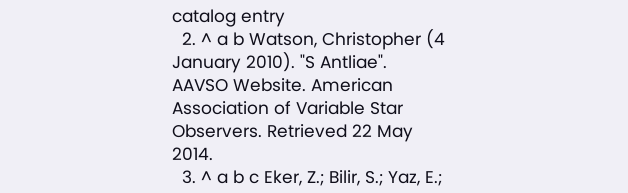catalog entry
  2. ^ a b Watson, Christopher (4 January 2010). "S Antliae". AAVSO Website. American Association of Variable Star Observers. Retrieved 22 May 2014.
  3. ^ a b c Eker, Z.; Bilir, S.; Yaz, E.;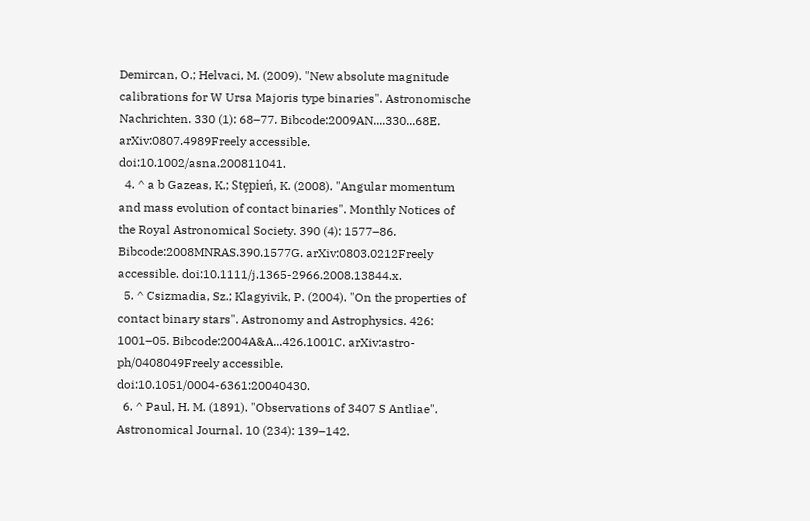Demircan, O.; Helvaci, M. (2009). "New absolute magnitude calibrations for W Ursa Majoris type binaries". Astronomische Nachrichten. 330 (1): 68–77. Bibcode:2009AN....330...68E. arXiv:0807.4989Freely accessible. doi:10.1002/asna.200811041.
  4. ^ a b Gazeas, K.; Stȩpień, K. (2008). "Angular momentum and mass evolution of contact binaries". Monthly Notices of the Royal Astronomical Society. 390 (4): 1577–86. Bibcode:2008MNRAS.390.1577G. arXiv:0803.0212Freely accessible. doi:10.1111/j.1365-2966.2008.13844.x.
  5. ^ Csizmadia, Sz.; Klagyivik, P. (2004). "On the properties of contact binary stars". Astronomy and Astrophysics. 426: 1001–05. Bibcode:2004A&A...426.1001C. arXiv:astro-ph/0408049Freely accessible. doi:10.1051/0004-6361:20040430.
  6. ^ Paul, H. M. (1891). "Observations of 3407 S Antliae". Astronomical Journal. 10 (234): 139–142.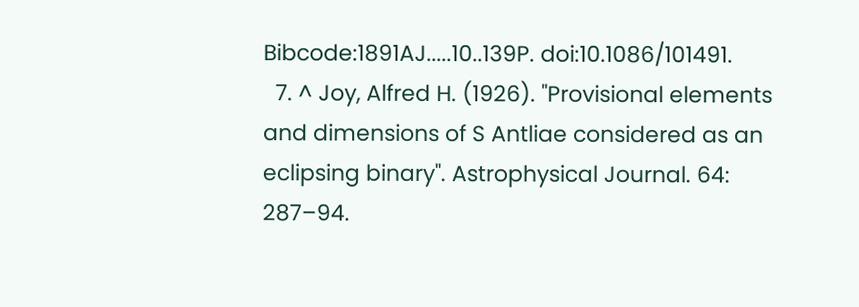Bibcode:1891AJ.....10..139P. doi:10.1086/101491.
  7. ^ Joy, Alfred H. (1926). "Provisional elements and dimensions of S Antliae considered as an eclipsing binary". Astrophysical Journal. 64: 287–94.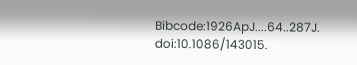Bibcode:1926ApJ....64..287J. doi:10.1086/143015.